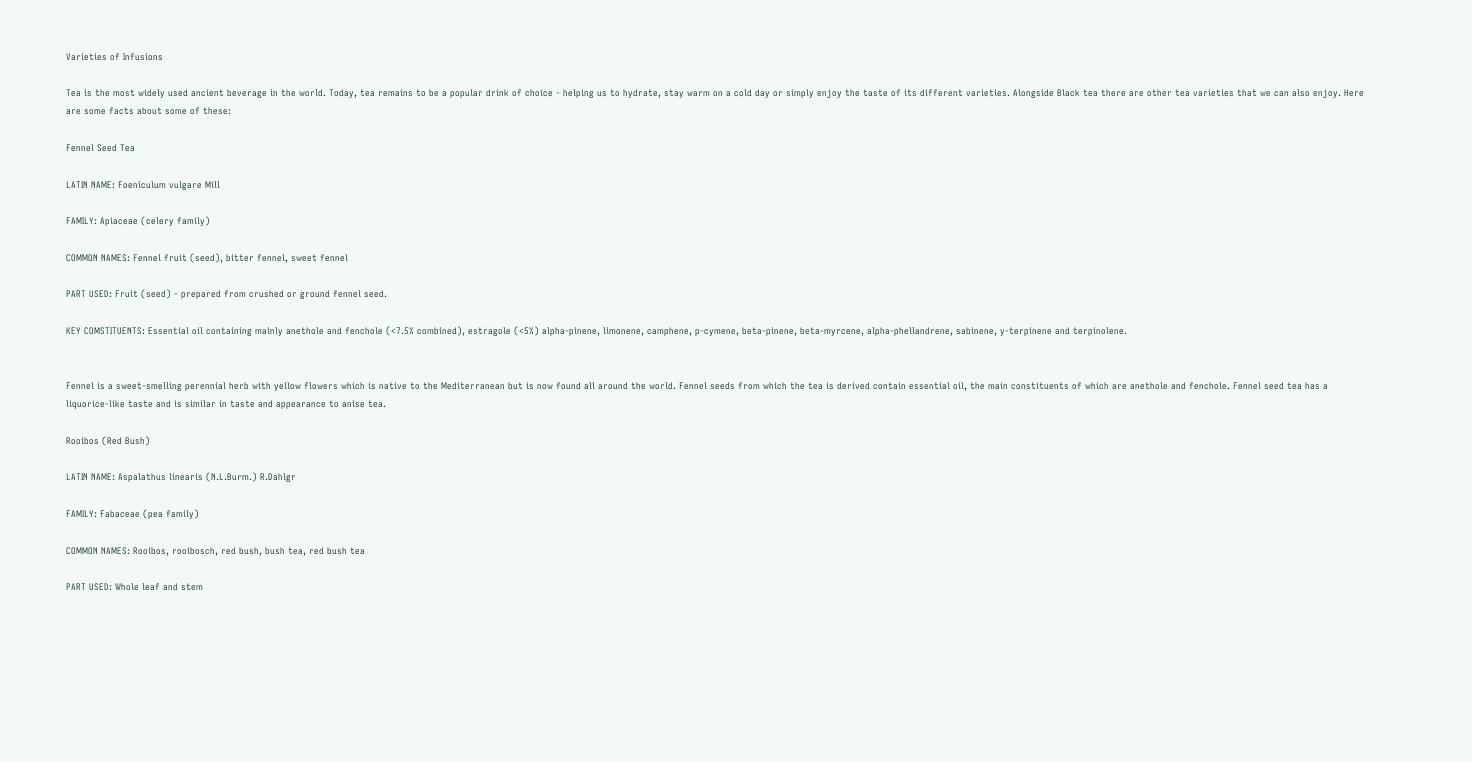Varieties of Infusions

Tea is the most widely used ancient beverage in the world. Today, tea remains to be a popular drink of choice - helping us to hydrate, stay warm on a cold day or simply enjoy the taste of its different varieties. Alongside Black tea there are other tea varieties that we can also enjoy. Here are some facts about some of these:

Fennel Seed Tea

LATIN NAME: Foeniculum vulgare Mill

FAMILY: Apiaceae (celery family)

COMMON NAMES: Fennel fruit (seed), bitter fennel, sweet fennel

PART USED: Fruit (seed) - prepared from crushed or ground fennel seed.

KEY COMSTITUENTS: Essential oil containing mainly anethole and fenchole (<7.5% combined), estragole (<5%) alpha-pinene, limonene, camphene, p-cymene, beta-pinene, beta-myrcene, alpha-phellandrene, sabinene, y-terpinene and terpinolene.


Fennel is a sweet-smelling perennial herb with yellow flowers which is native to the Mediterranean but is now found all around the world. Fennel seeds from which the tea is derived contain essential oil, the main constituents of which are anethole and fenchole. Fennel seed tea has a liquorice-like taste and is similar in taste and appearance to anise tea.

Rooibos (Red Bush)

LATIN NAME: Aspalathus linearis (N.L.Burm.) R.Dahlgr

FAMILY: Fabaceae (pea family)

COMMON NAMES: Rooibos, rooibosch, red bush, bush tea, red bush tea

PART USED: Whole leaf and stem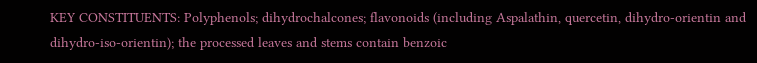KEY CONSTITUENTS: Polyphenols; dihydrochalcones; flavonoids (including Aspalathin, quercetin, dihydro-orientin and dihydro-iso-orientin); the processed leaves and stems contain benzoic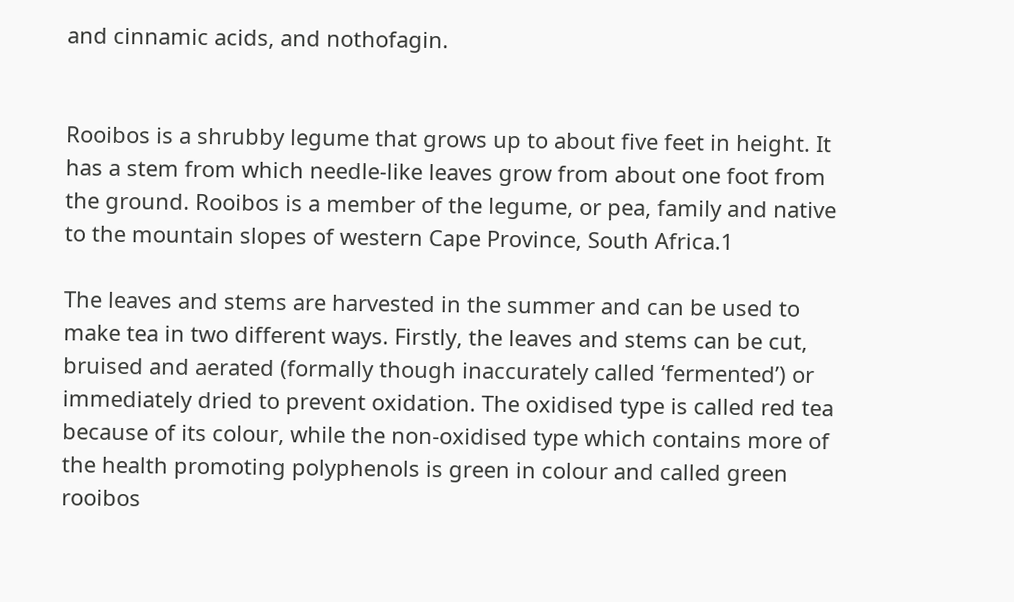and cinnamic acids, and nothofagin.


Rooibos is a shrubby legume that grows up to about five feet in height. It has a stem from which needle-like leaves grow from about one foot from the ground. Rooibos is a member of the legume, or pea, family and native to the mountain slopes of western Cape Province, South Africa.1

The leaves and stems are harvested in the summer and can be used to make tea in two different ways. Firstly, the leaves and stems can be cut, bruised and aerated (formally though inaccurately called ‘fermented’) or immediately dried to prevent oxidation. The oxidised type is called red tea because of its colour, while the non-oxidised type which contains more of the health promoting polyphenols is green in colour and called green rooibos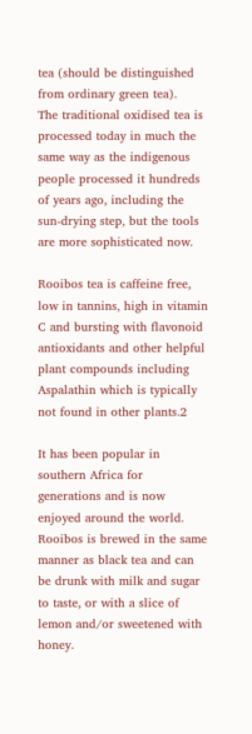tea (should be distinguished from ordinary green tea).
The traditional oxidised tea is processed today in much the same way as the indigenous people processed it hundreds of years ago, including the sun-drying step, but the tools are more sophisticated now.

Rooibos tea is caffeine free, low in tannins, high in vitamin C and bursting with flavonoid antioxidants and other helpful plant compounds including Aspalathin which is typically not found in other plants.2

It has been popular in southern Africa for generations and is now enjoyed around the world. Rooibos is brewed in the same manner as black tea and can be drunk with milk and sugar to taste, or with a slice of lemon and/or sweetened with honey.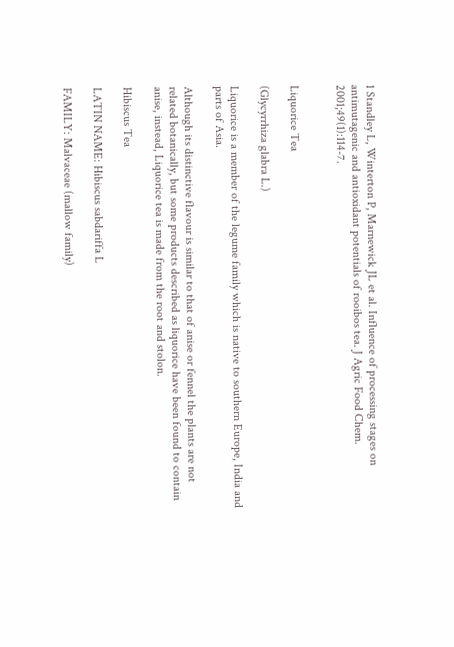1 Standley L, Winterton P, Marnewick JL et al. Influence of processing stages on antimutagenic and antioxidant potentials of rooibos tea. J Agric Food Chem. 2001;49(1):114-7.


Liquorice Tea

(Glycyrrhiza glabra L.)

Liquorice is a member of the legume family which is native to southern Europe, India and parts of Asia.

Although its distinctive flavour is similar to that of anise or fennel the plants are not related botanically, but some products described as liquorice have been found to contain anise, instead, Liquorice tea is made from the root and stolon.

Hibiscus Tea

LATIN NAME: Hibiscus sabdariffa L

FAMILY: Malvaceae (mallow family)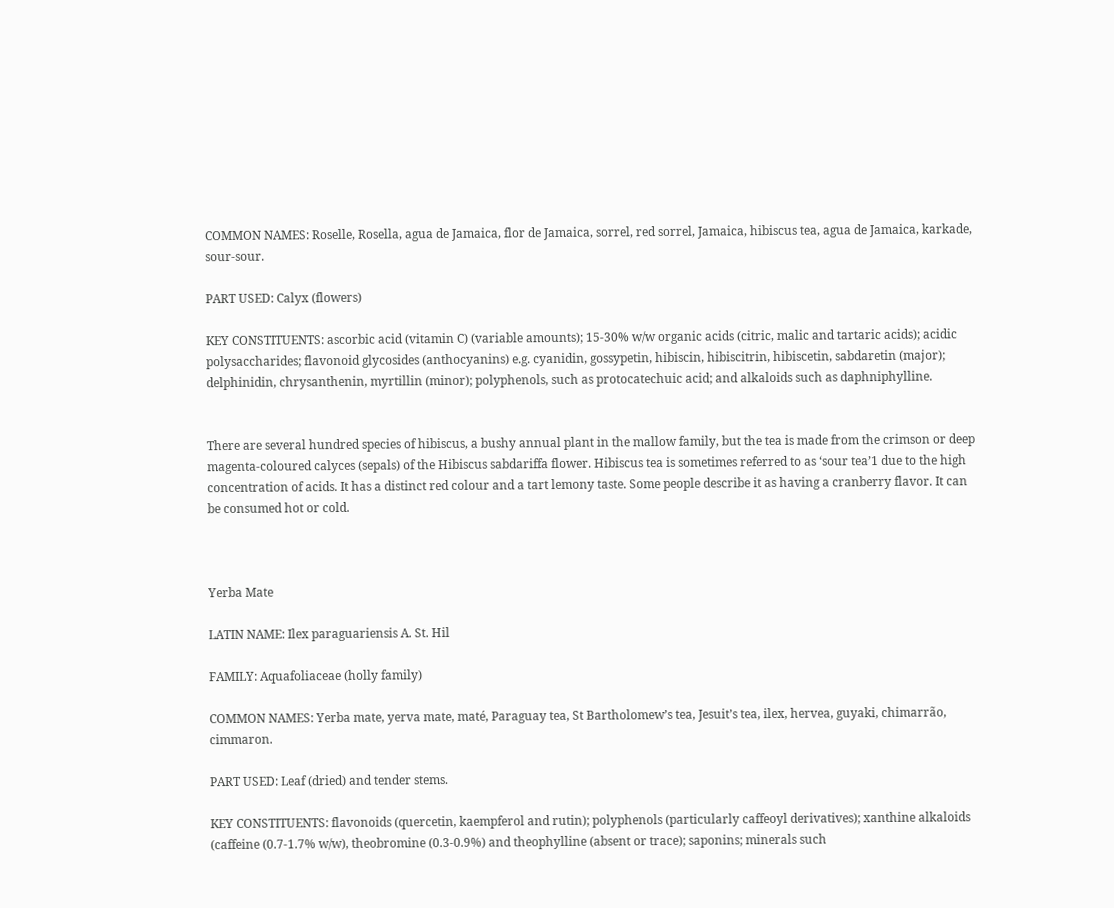COMMON NAMES: Roselle, Rosella, agua de Jamaica, flor de Jamaica, sorrel, red sorrel, Jamaica, hibiscus tea, agua de Jamaica, karkade, sour-sour.

PART USED: Calyx (flowers)

KEY CONSTITUENTS: ascorbic acid (vitamin C) (variable amounts); 15-30% w/w organic acids (citric, malic and tartaric acids); acidic polysaccharides; flavonoid glycosides (anthocyanins) e.g. cyanidin, gossypetin, hibiscin, hibiscitrin, hibiscetin, sabdaretin (major); delphinidin, chrysanthenin, myrtillin (minor); polyphenols, such as protocatechuic acid; and alkaloids such as daphniphylline.


There are several hundred species of hibiscus, a bushy annual plant in the mallow family, but the tea is made from the crimson or deep magenta-coloured calyces (sepals) of the Hibiscus sabdariffa flower. Hibiscus tea is sometimes referred to as ‘sour tea’1 due to the high concentration of acids. It has a distinct red colour and a tart lemony taste. Some people describe it as having a cranberry flavor. It can be consumed hot or cold.



Yerba Mate

LATIN NAME: Ilex paraguariensis A. St. Hil

FAMILY: Aquafoliaceae (holly family)

COMMON NAMES: Yerba mate, yerva mate, maté, Paraguay tea, St Bartholomew’s tea, Jesuit’s tea, ilex, hervea, guyaki, chimarrão, cimmaron.

PART USED: Leaf (dried) and tender stems.

KEY CONSTITUENTS: flavonoids (quercetin, kaempferol and rutin); polyphenols (particularly caffeoyl derivatives); xanthine alkaloids (caffeine (0.7-1.7% w/w), theobromine (0.3-0.9%) and theophylline (absent or trace); saponins; minerals such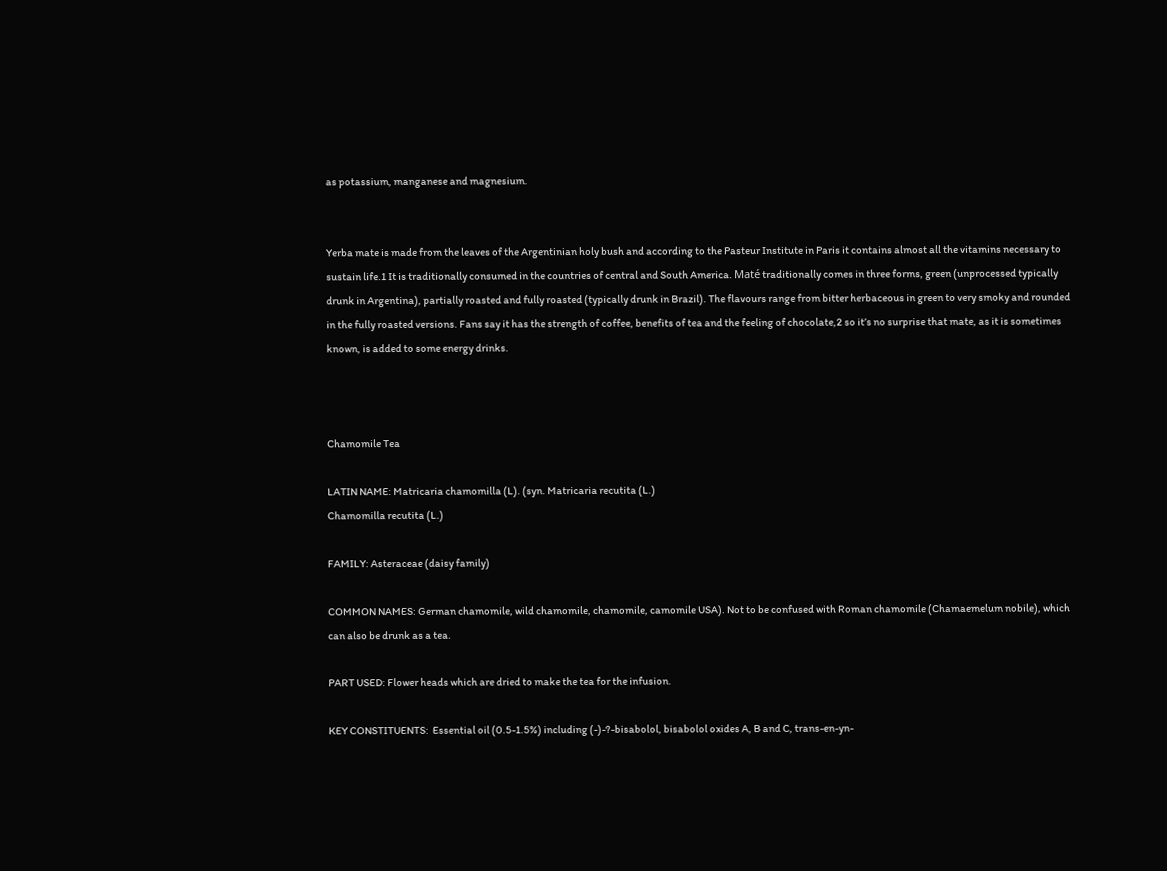as potassium, manganese and magnesium.


Yerba mate is made from the leaves of the Argentinian holy bush and according to the Pasteur Institute in Paris it contains almost all the vitamins necessary to sustain life.1 It is traditionally consumed in the countries of central and South America. Maté traditionally comes in three forms, green (unprocessed typically drunk in Argentina), partially roasted and fully roasted (typically drunk in Brazil). The flavours range from bitter herbaceous in green to very smoky and rounded in the fully roasted versions. Fans say it has the strength of coffee, benefits of tea and the feeling of chocolate,2 so it’s no surprise that mate, as it is sometimes known, is added to some energy drinks.



Chamomile Tea

LATIN NAME: Matricaria chamomilla (L). (syn. Matricaria recutita (L.)
Chamomilla recutita (L.)

FAMILY: Asteraceae (daisy family)

COMMON NAMES: German chamomile, wild chamomile, chamomile, camomile USA). Not to be confused with Roman chamomile (Chamaemelum nobile), which can also be drunk as a tea.

PART USED: Flower heads which are dried to make the tea for the infusion.

KEY CONSTITUENTS:  Essential oil (0.5-1.5%) including (-)-?-bisabolol, bisabolol oxides A, B and C, trans-en-yn-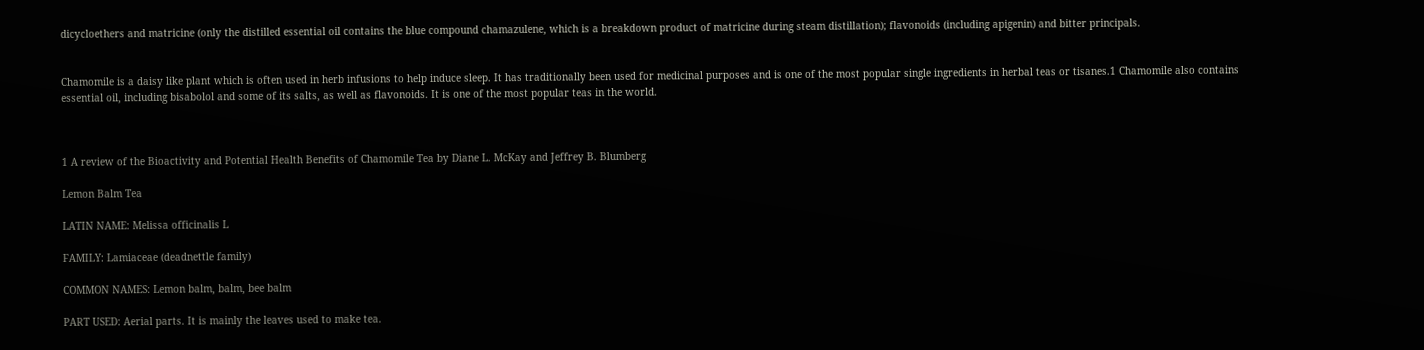dicycloethers and matricine (only the distilled essential oil contains the blue compound chamazulene, which is a breakdown product of matricine during steam distillation); flavonoids (including apigenin) and bitter principals.


Chamomile is a daisy like plant which is often used in herb infusions to help induce sleep. It has traditionally been used for medicinal purposes and is one of the most popular single ingredients in herbal teas or tisanes.1 Chamomile also contains essential oil, including bisabolol and some of its salts, as well as flavonoids. It is one of the most popular teas in the world.



1 A review of the Bioactivity and Potential Health Benefits of Chamomile Tea by Diane L. McKay and Jeffrey B. Blumberg

Lemon Balm Tea

LATIN NAME: Melissa officinalis L

FAMILY: Lamiaceae (deadnettle family)

COMMON NAMES: Lemon balm, balm, bee balm

PART USED: Aerial parts. It is mainly the leaves used to make tea.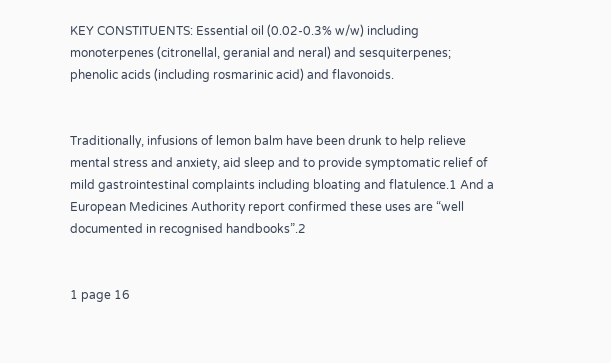KEY CONSTITUENTS: Essential oil (0.02-0.3% w/w) including monoterpenes (citronellal, geranial and neral) and sesquiterpenes; phenolic acids (including rosmarinic acid) and flavonoids.


Traditionally, infusions of lemon balm have been drunk to help relieve mental stress and anxiety, aid sleep and to provide symptomatic relief of mild gastrointestinal complaints including bloating and flatulence.1 And a European Medicines Authority report confirmed these uses are “well documented in recognised handbooks”.2


1 page 16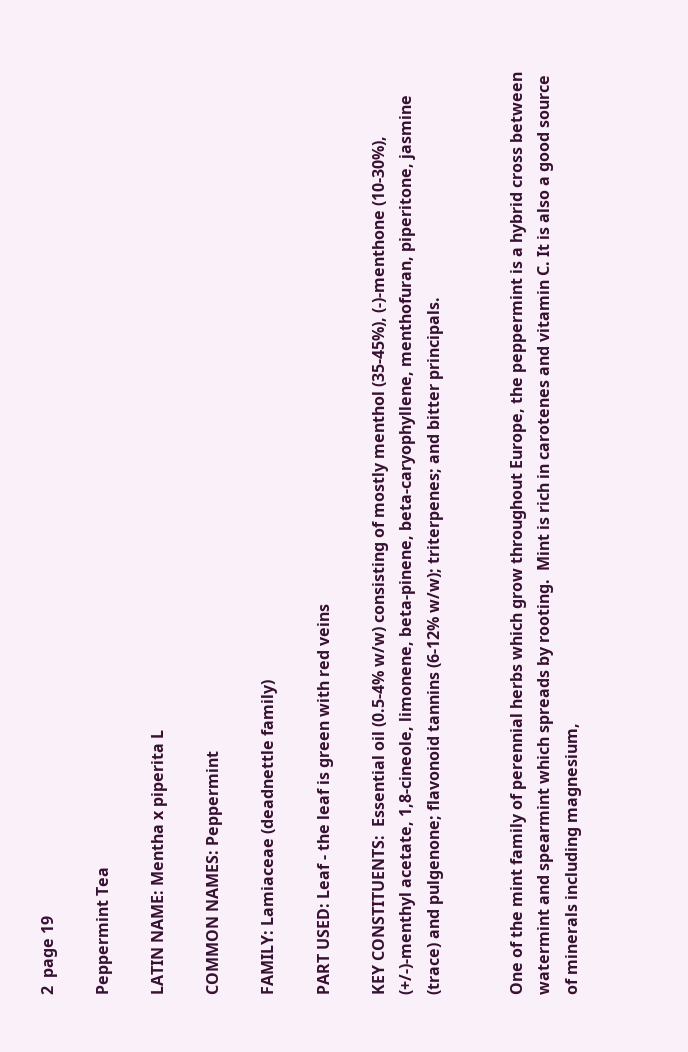2  page 19

Peppermint Tea

LATIN NAME: Mentha x piperita L

COMMON NAMES: Peppermint

FAMILY: Lamiaceae (deadnettle family)

PART USED: Leaf - the leaf is green with red veins

KEY CONSTITUENTS:  Essential oil (0.5-4% w/w) consisting of mostly menthol (35-45%), (-)-menthone (10-30%), (+/-)-menthyl acetate, 1,8-cineole, limonene, beta-pinene, beta-caryophyllene, menthofuran, piperitone, jasmine (trace) and pulgenone; flavonoid tannins (6-12% w/w); triterpenes; and bitter principals.


One of the mint family of perennial herbs which grow throughout Europe, the peppermint is a hybrid cross between watermint and spearmint which spreads by rooting.  Mint is rich in carotenes and vitamin C. It is also a good source of minerals including magnesium,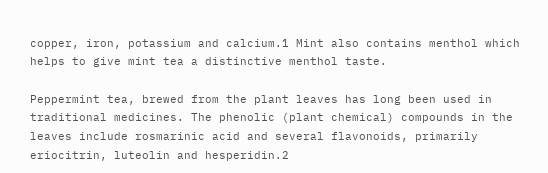copper, iron, potassium and calcium.1 Mint also contains menthol which helps to give mint tea a distinctive menthol taste.

Peppermint tea, brewed from the plant leaves has long been used in traditional medicines. The phenolic (plant chemical) compounds in the leaves include rosmarinic acid and several flavonoids, primarily eriocitrin, luteolin and hesperidin.2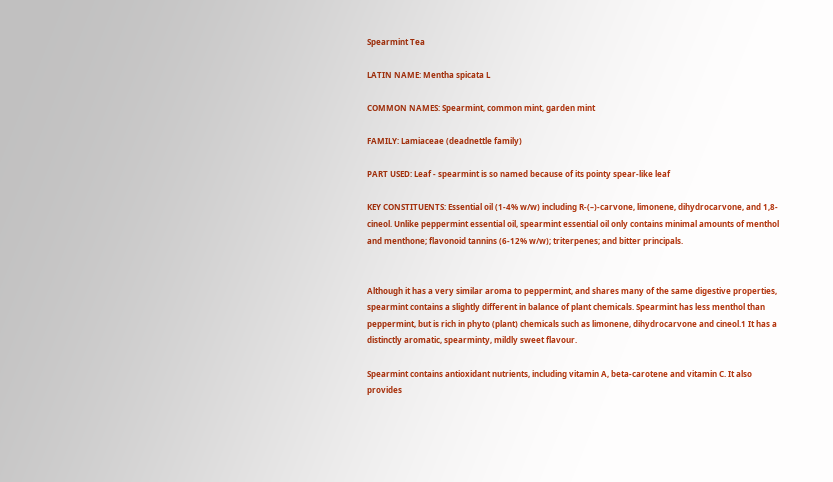Spearmint Tea

LATIN NAME: Mentha spicata L

COMMON NAMES: Spearmint, common mint, garden mint

FAMILY: Lamiaceae (deadnettle family)

PART USED: Leaf - spearmint is so named because of its pointy spear-like leaf

KEY CONSTITUENTS: Essential oil (1-4% w/w) including R-(–)-carvone, limonene, dihydrocarvone, and 1,8-cineol. Unlike peppermint essential oil, spearmint essential oil only contains minimal amounts of menthol and menthone; flavonoid tannins (6-12% w/w); triterpenes; and bitter principals.


Although it has a very similar aroma to peppermint, and shares many of the same digestive properties, spearmint contains a slightly different in balance of plant chemicals. Spearmint has less menthol than peppermint, but is rich in phyto (plant) chemicals such as limonene, dihydrocarvone and cineol.1 It has a distinctly aromatic, spearminty, mildly sweet flavour.

Spearmint contains antioxidant nutrients, including vitamin A, beta-carotene and vitamin C. It also provides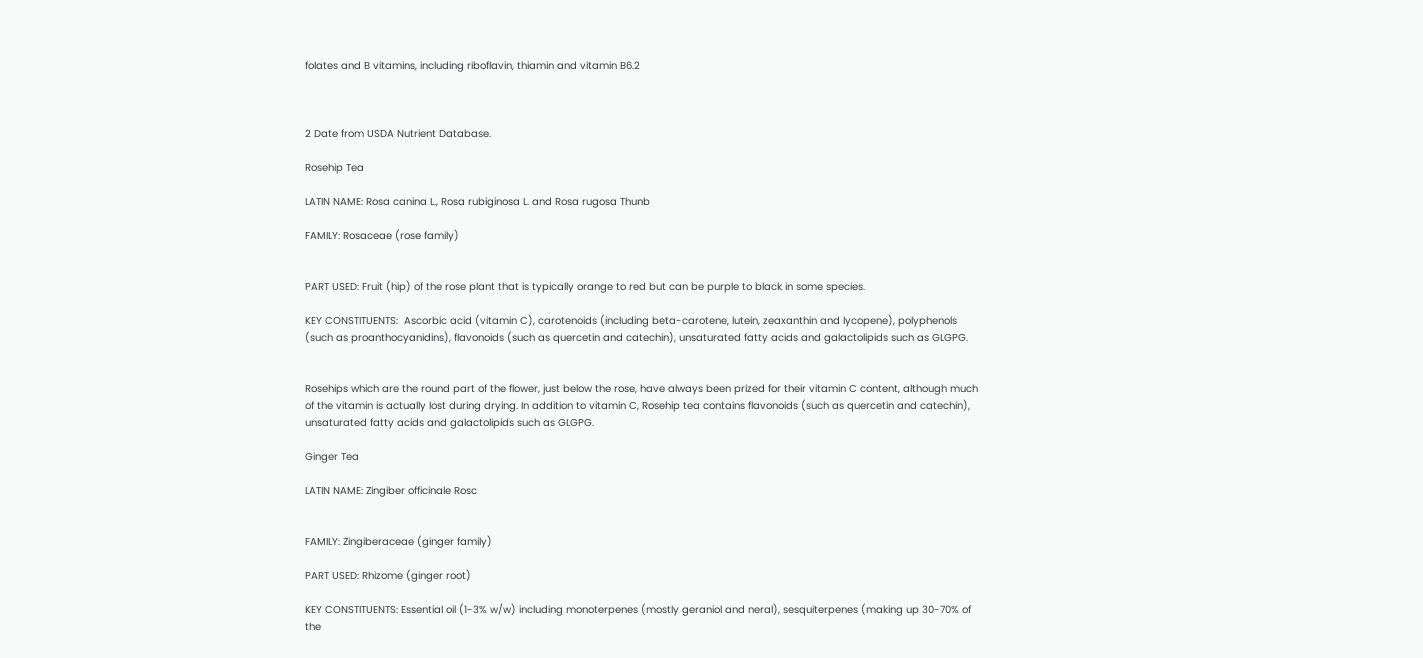folates and B vitamins, including riboflavin, thiamin and vitamin B6.2



2 Date from USDA Nutrient Database.

Rosehip Tea

LATIN NAME: Rosa canina L., Rosa rubiginosa L. and Rosa rugosa Thunb

FAMILY: Rosaceae (rose family)


PART USED: Fruit (hip) of the rose plant that is typically orange to red but can be purple to black in some species.

KEY CONSTITUENTS:  Ascorbic acid (vitamin C), carotenoids (including beta-carotene, lutein, zeaxanthin and lycopene), polyphenols (such as proanthocyanidins), flavonoids (such as quercetin and catechin), unsaturated fatty acids and galactolipids such as GLGPG.


Rosehips which are the round part of the flower, just below the rose, have always been prized for their vitamin C content, although much of the vitamin is actually lost during drying. In addition to vitamin C, Rosehip tea contains flavonoids (such as quercetin and catechin), unsaturated fatty acids and galactolipids such as GLGPG.

Ginger Tea

LATIN NAME: Zingiber officinale Rosc


FAMILY: Zingiberaceae (ginger family)

PART USED: Rhizome (ginger root)

KEY CONSTITUENTS: Essential oil (1-3% w/w) including monoterpenes (mostly geraniol and neral), sesquiterpenes (making up 30-70% of the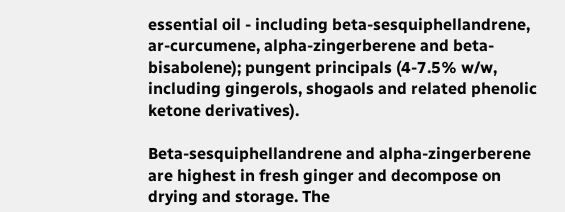essential oil - including beta-sesquiphellandrene, ar-curcumene, alpha-zingerberene and beta-bisabolene); pungent principals (4-7.5% w/w, including gingerols, shogaols and related phenolic ketone derivatives).

Beta-sesquiphellandrene and alpha-zingerberene are highest in fresh ginger and decompose on drying and storage. The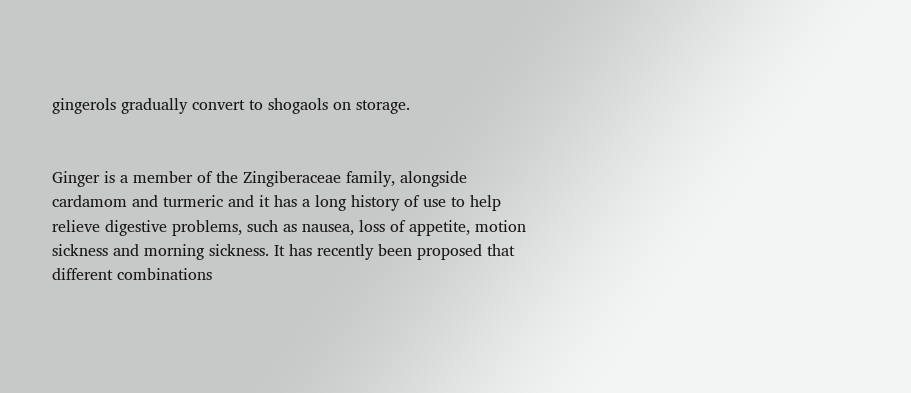gingerols gradually convert to shogaols on storage.


Ginger is a member of the Zingiberaceae family, alongside cardamom and turmeric and it has a long history of use to help relieve digestive problems, such as nausea, loss of appetite, motion sickness and morning sickness. It has recently been proposed that different combinations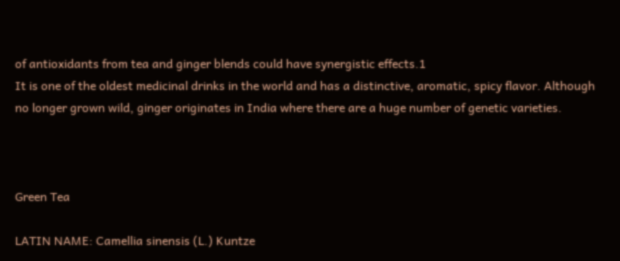of antioxidants from tea and ginger blends could have synergistic effects.1
It is one of the oldest medicinal drinks in the world and has a distinctive, aromatic, spicy flavor. Although no longer grown wild, ginger originates in India where there are a huge number of genetic varieties.



Green Tea

LATIN NAME: Camellia sinensis (L.) Kuntze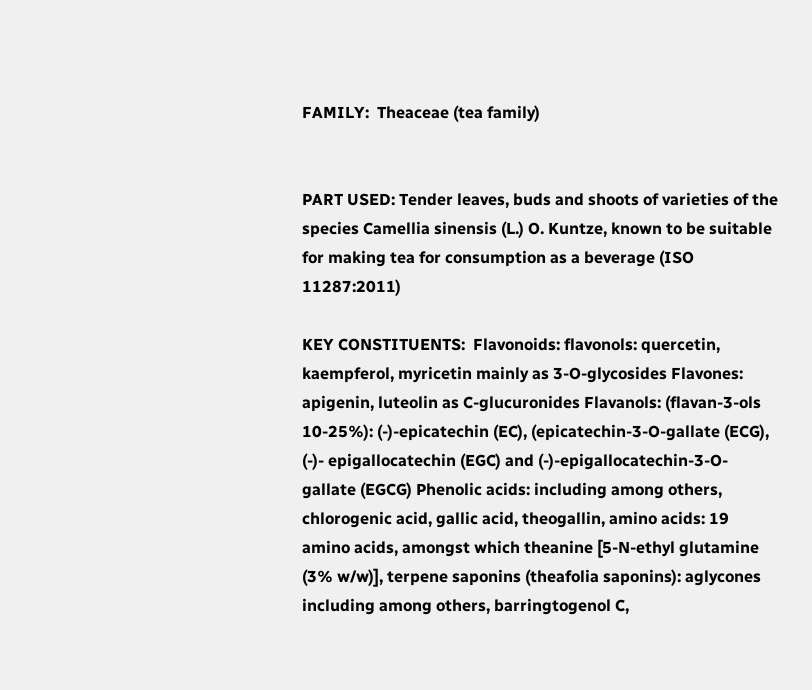FAMILY:  Theaceae (tea family)


PART USED: Tender leaves, buds and shoots of varieties of the species Camellia sinensis (L.) O. Kuntze, known to be suitable for making tea for consumption as a beverage (ISO 11287:2011)

KEY CONSTITUENTS:  Flavonoids: flavonols: quercetin, kaempferol, myricetin mainly as 3-O-glycosides Flavones: apigenin, luteolin as C-glucuronides Flavanols: (flavan-3-ols 10-25%): (-)-epicatechin (EC), (epicatechin-3-O-gallate (ECG), (-)- epigallocatechin (EGC) and (-)-epigallocatechin-3-O-gallate (EGCG) Phenolic acids: including among others, chlorogenic acid, gallic acid, theogallin, amino acids: 19 amino acids, amongst which theanine [5-N-ethyl glutamine (3% w/w)], terpene saponins (theafolia saponins): aglycones including among others, barringtogenol C,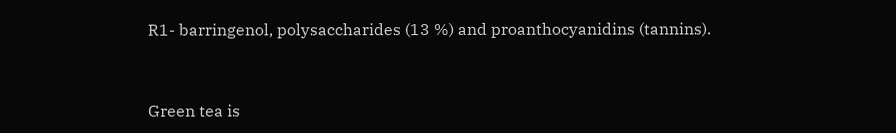R1- barringenol, polysaccharides (13 %) and proanthocyanidins (tannins).


Green tea is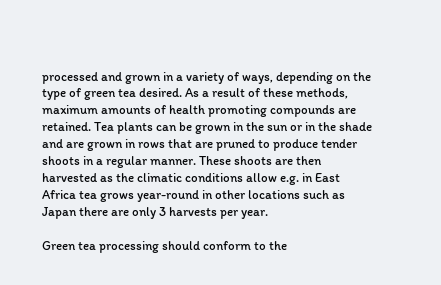processed and grown in a variety of ways, depending on the type of green tea desired. As a result of these methods, maximum amounts of health promoting compounds are retained. Tea plants can be grown in the sun or in the shade and are grown in rows that are pruned to produce tender shoots in a regular manner. These shoots are then harvested as the climatic conditions allow e.g. in East Africa tea grows year-round in other locations such as Japan there are only 3 harvests per year.

Green tea processing should conform to the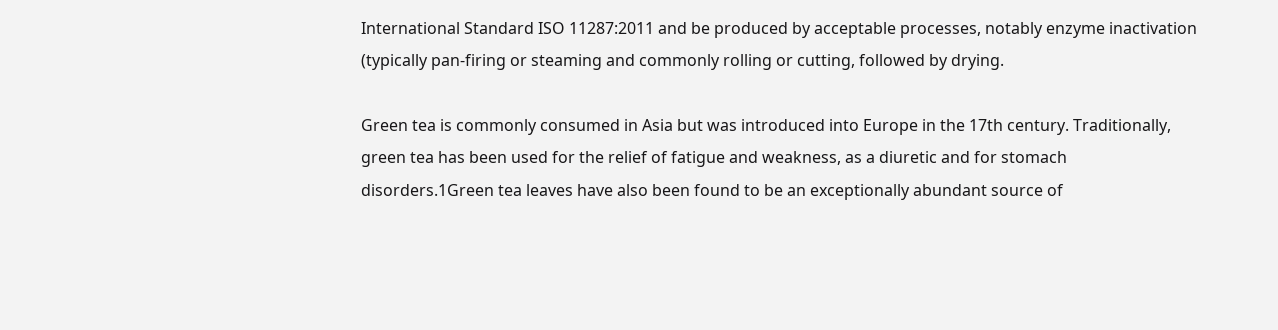International Standard ISO 11287:2011 and be produced by acceptable processes, notably enzyme inactivation (typically pan-firing or steaming and commonly rolling or cutting, followed by drying.

Green tea is commonly consumed in Asia but was introduced into Europe in the 17th century. Traditionally, green tea has been used for the relief of fatigue and weakness, as a diuretic and for stomach disorders.1Green tea leaves have also been found to be an exceptionally abundant source of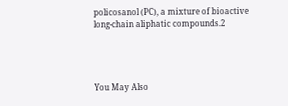policosanol (PC), a mixture of bioactive long-chain aliphatic compounds.2




You May Also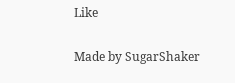Like

Made by SugarShaker